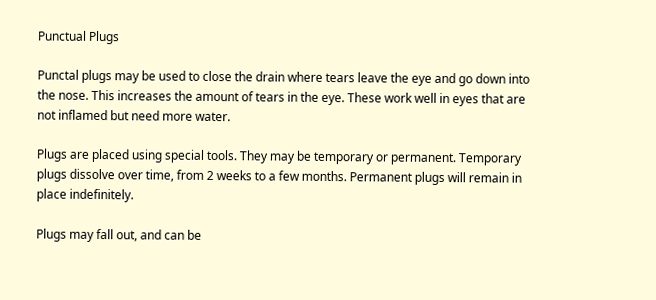Punctual Plugs

Punctal plugs may be used to close the drain where tears leave the eye and go down into the nose. This increases the amount of tears in the eye. These work well in eyes that are not inflamed but need more water.

Plugs are placed using special tools. They may be temporary or permanent. Temporary plugs dissolve over time, from 2 weeks to a few months. Permanent plugs will remain in place indefinitely.

Plugs may fall out, and can be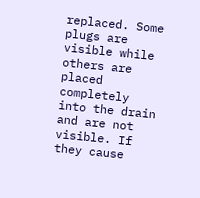replaced. Some plugs are visible while others are placed completely into the drain and are not visible. If they cause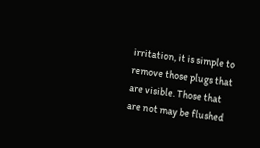irritation, it is simple to remove those plugs that are visible. Those that are not may be flushed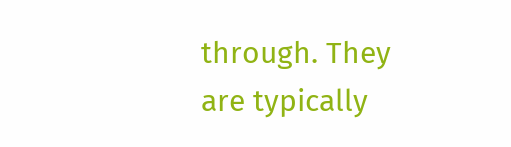through. They are typically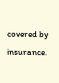covered by insurance.